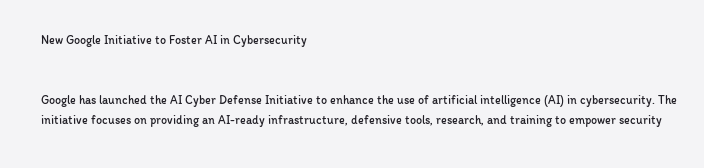New Google Initiative to Foster AI in Cybersecurity


Google has launched the AI Cyber Defense Initiative to enhance the use of artificial intelligence (AI) in cybersecurity. The initiative focuses on providing an AI-ready infrastructure, defensive tools, research, and training to empower security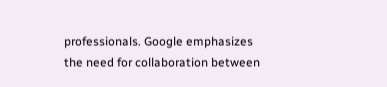professionals. Google emphasizes the need for collaboration between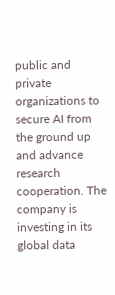public and private organizations to secure AI from the ground up and advance research cooperation. The company is investing in its global data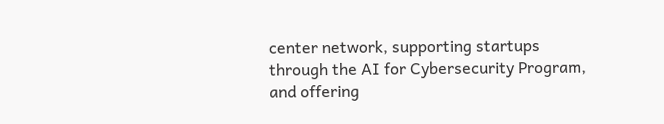center network, supporting startups through the AI for Cybersecurity Program, and offering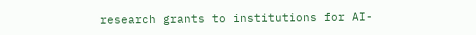research grants to institutions for AI-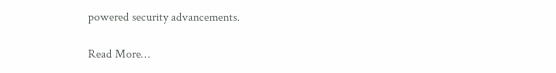powered security advancements.

Read More…